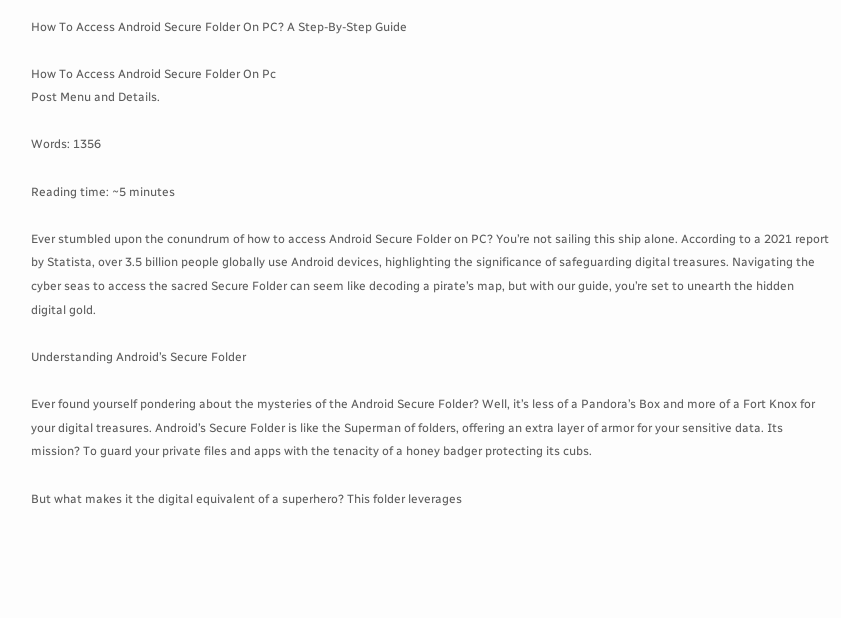How To Access Android Secure Folder On PC? A Step-By-Step Guide

How To Access Android Secure Folder On Pc
Post Menu and Details.

Words: 1356

Reading time: ~5 minutes

Ever stumbled upon the conundrum of how to access Android Secure Folder on PC? You’re not sailing this ship alone. According to a 2021 report by Statista, over 3.5 billion people globally use Android devices, highlighting the significance of safeguarding digital treasures. Navigating the cyber seas to access the sacred Secure Folder can seem like decoding a pirate’s map, but with our guide, you’re set to unearth the hidden digital gold.

Understanding Android’s Secure Folder

Ever found yourself pondering about the mysteries of the Android Secure Folder? Well, it’s less of a Pandora’s Box and more of a Fort Knox for your digital treasures. Android’s Secure Folder is like the Superman of folders, offering an extra layer of armor for your sensitive data. Its mission? To guard your private files and apps with the tenacity of a honey badger protecting its cubs.

But what makes it the digital equivalent of a superhero? This folder leverages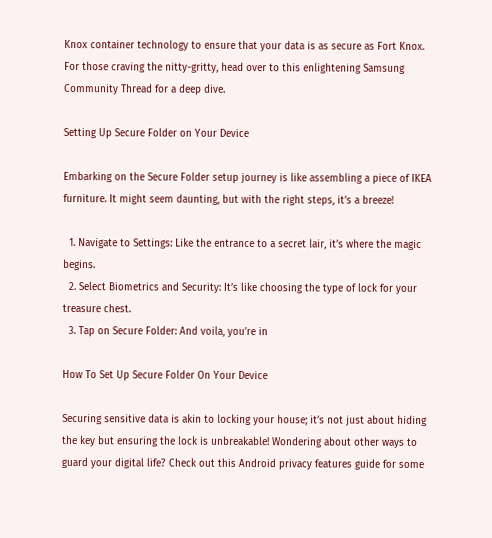Knox container technology to ensure that your data is as secure as Fort Knox. For those craving the nitty-gritty, head over to this enlightening Samsung Community Thread for a deep dive.

Setting Up Secure Folder on Your Device

Embarking on the Secure Folder setup journey is like assembling a piece of IKEA furniture. It might seem daunting, but with the right steps, it’s a breeze!

  1. Navigate to Settings: Like the entrance to a secret lair, it’s where the magic begins.
  2. Select Biometrics and Security: It’s like choosing the type of lock for your treasure chest.
  3. Tap on Secure Folder: And voila, you’re in

How To Set Up Secure Folder On Your Device

Securing sensitive data is akin to locking your house; it’s not just about hiding the key but ensuring the lock is unbreakable! Wondering about other ways to guard your digital life? Check out this Android privacy features guide for some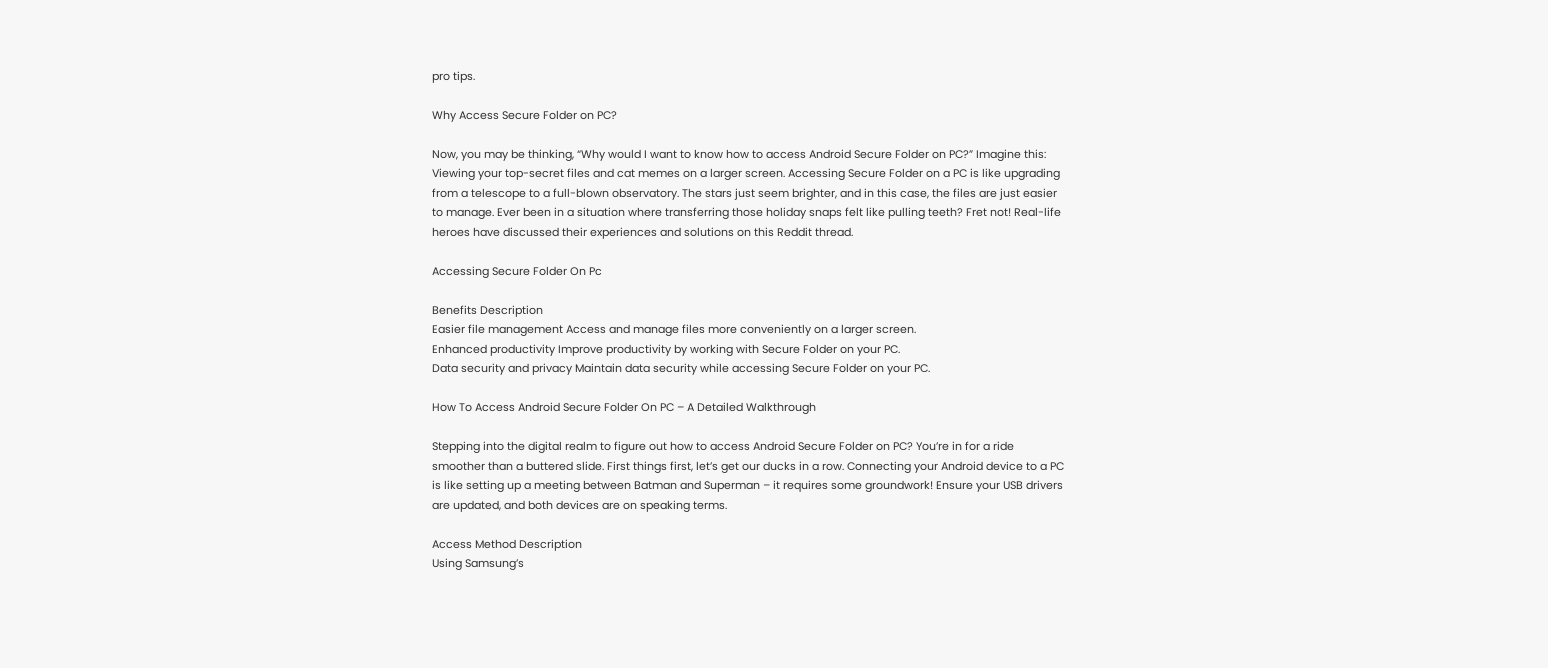pro tips.

Why Access Secure Folder on PC?

Now, you may be thinking, “Why would I want to know how to access Android Secure Folder on PC?” Imagine this: Viewing your top-secret files and cat memes on a larger screen. Accessing Secure Folder on a PC is like upgrading from a telescope to a full-blown observatory. The stars just seem brighter, and in this case, the files are just easier to manage. Ever been in a situation where transferring those holiday snaps felt like pulling teeth? Fret not! Real-life heroes have discussed their experiences and solutions on this Reddit thread.

Accessing Secure Folder On Pc

Benefits Description
Easier file management Access and manage files more conveniently on a larger screen.
Enhanced productivity Improve productivity by working with Secure Folder on your PC.
Data security and privacy Maintain data security while accessing Secure Folder on your PC.

How To Access Android Secure Folder On PC – A Detailed Walkthrough

Stepping into the digital realm to figure out how to access Android Secure Folder on PC? You’re in for a ride smoother than a buttered slide. First things first, let’s get our ducks in a row. Connecting your Android device to a PC is like setting up a meeting between Batman and Superman – it requires some groundwork! Ensure your USB drivers are updated, and both devices are on speaking terms.

Access Method Description
Using Samsung’s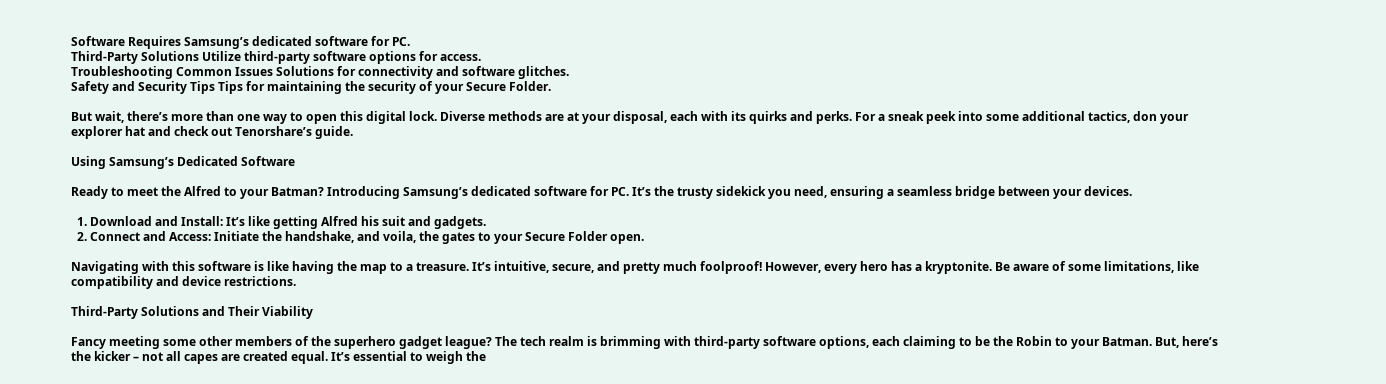Software Requires Samsung’s dedicated software for PC.
Third-Party Solutions Utilize third-party software options for access.
Troubleshooting Common Issues Solutions for connectivity and software glitches.
Safety and Security Tips Tips for maintaining the security of your Secure Folder.

But wait, there’s more than one way to open this digital lock. Diverse methods are at your disposal, each with its quirks and perks. For a sneak peek into some additional tactics, don your explorer hat and check out Tenorshare’s guide.

Using Samsung’s Dedicated Software

Ready to meet the Alfred to your Batman? Introducing Samsung’s dedicated software for PC. It’s the trusty sidekick you need, ensuring a seamless bridge between your devices.

  1. Download and Install: It’s like getting Alfred his suit and gadgets.
  2. Connect and Access: Initiate the handshake, and voila, the gates to your Secure Folder open.

Navigating with this software is like having the map to a treasure. It’s intuitive, secure, and pretty much foolproof! However, every hero has a kryptonite. Be aware of some limitations, like compatibility and device restrictions.

Third-Party Solutions and Their Viability

Fancy meeting some other members of the superhero gadget league? The tech realm is brimming with third-party software options, each claiming to be the Robin to your Batman. But, here’s the kicker – not all capes are created equal. It’s essential to weigh the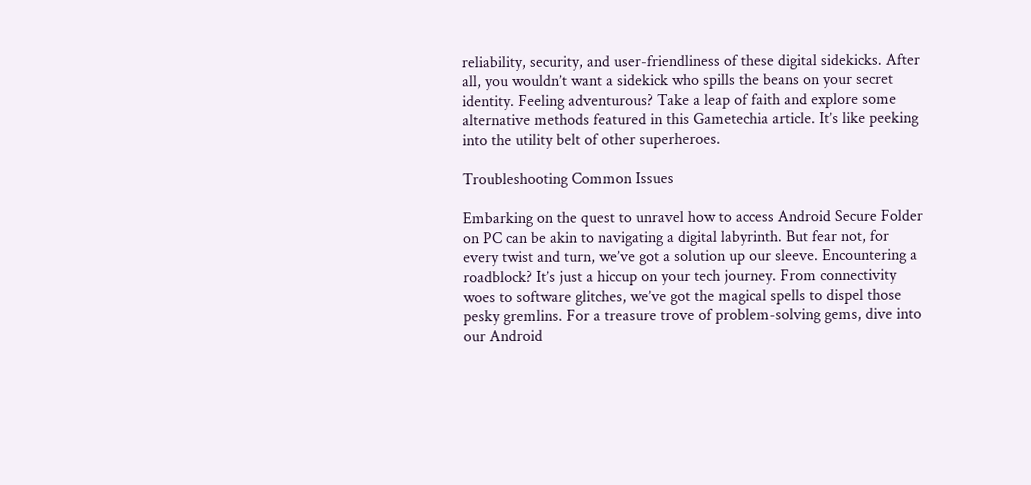reliability, security, and user-friendliness of these digital sidekicks. After all, you wouldn’t want a sidekick who spills the beans on your secret identity. Feeling adventurous? Take a leap of faith and explore some alternative methods featured in this Gametechia article. It’s like peeking into the utility belt of other superheroes.

Troubleshooting Common Issues

Embarking on the quest to unravel how to access Android Secure Folder on PC can be akin to navigating a digital labyrinth. But fear not, for every twist and turn, we’ve got a solution up our sleeve. Encountering a roadblock? It’s just a hiccup on your tech journey. From connectivity woes to software glitches, we’ve got the magical spells to dispel those pesky gremlins. For a treasure trove of problem-solving gems, dive into our Android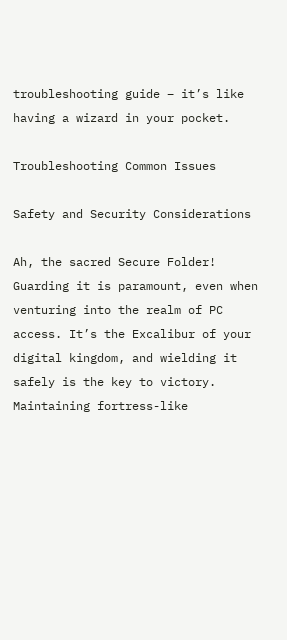troubleshooting guide – it’s like having a wizard in your pocket.

Troubleshooting Common Issues

Safety and Security Considerations

Ah, the sacred Secure Folder! Guarding it is paramount, even when venturing into the realm of PC access. It’s the Excalibur of your digital kingdom, and wielding it safely is the key to victory. Maintaining fortress-like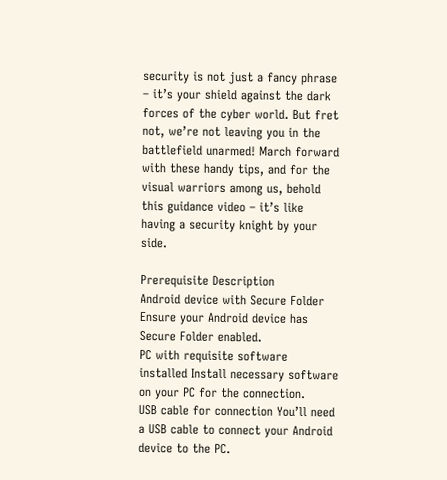security is not just a fancy phrase – it’s your shield against the dark forces of the cyber world. But fret not, we’re not leaving you in the battlefield unarmed! March forward with these handy tips, and for the visual warriors among us, behold this guidance video – it’s like having a security knight by your side.

Prerequisite Description
Android device with Secure Folder Ensure your Android device has Secure Folder enabled.
PC with requisite software installed Install necessary software on your PC for the connection.
USB cable for connection You’ll need a USB cable to connect your Android device to the PC.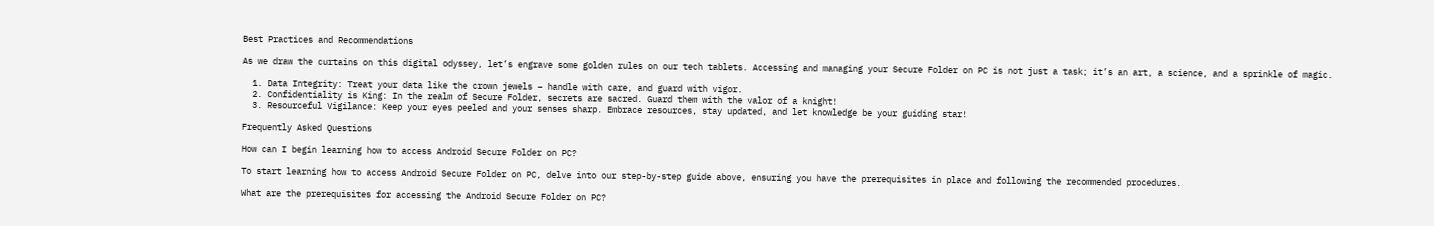Best Practices and Recommendations

As we draw the curtains on this digital odyssey, let’s engrave some golden rules on our tech tablets. Accessing and managing your Secure Folder on PC is not just a task; it’s an art, a science, and a sprinkle of magic.

  1. Data Integrity: Treat your data like the crown jewels – handle with care, and guard with vigor.
  2. Confidentiality is King: In the realm of Secure Folder, secrets are sacred. Guard them with the valor of a knight!
  3. Resourceful Vigilance: Keep your eyes peeled and your senses sharp. Embrace resources, stay updated, and let knowledge be your guiding star!

Frequently Asked Questions

How can I begin learning how to access Android Secure Folder on PC?

To start learning how to access Android Secure Folder on PC, delve into our step-by-step guide above, ensuring you have the prerequisites in place and following the recommended procedures.

What are the prerequisites for accessing the Android Secure Folder on PC?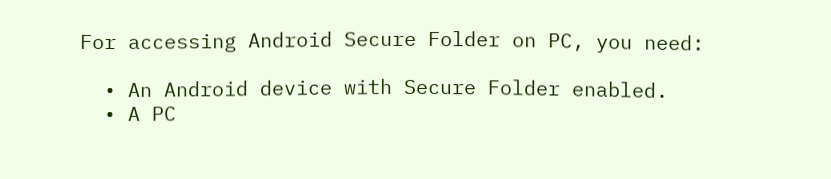For accessing Android Secure Folder on PC, you need:

  • An Android device with Secure Folder enabled.
  • A PC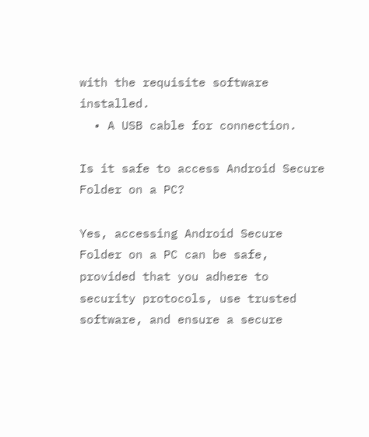with the requisite software installed.
  • A USB cable for connection.

Is it safe to access Android Secure Folder on a PC?

Yes, accessing Android Secure Folder on a PC can be safe, provided that you adhere to security protocols, use trusted software, and ensure a secure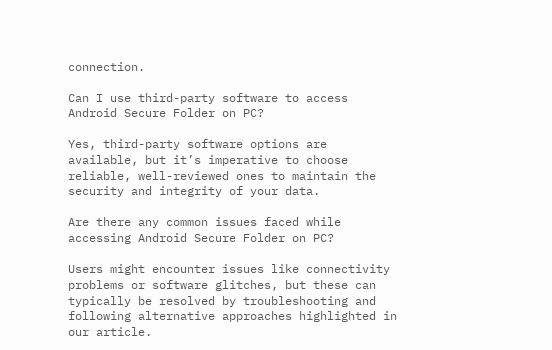connection.

Can I use third-party software to access Android Secure Folder on PC?

Yes, third-party software options are available, but it’s imperative to choose reliable, well-reviewed ones to maintain the security and integrity of your data.

Are there any common issues faced while accessing Android Secure Folder on PC?

Users might encounter issues like connectivity problems or software glitches, but these can typically be resolved by troubleshooting and following alternative approaches highlighted in our article.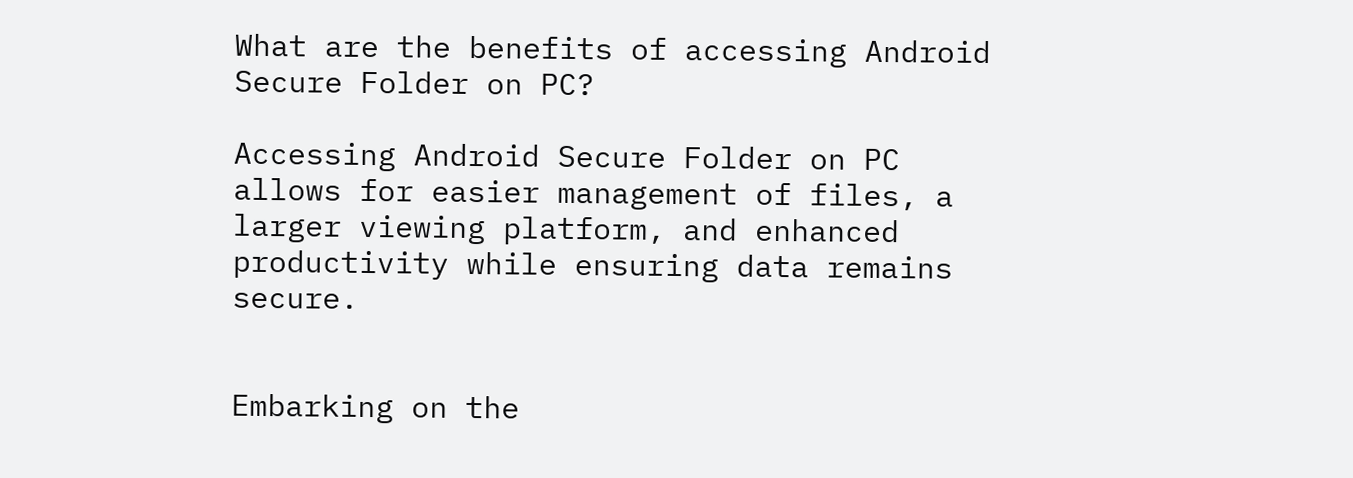What are the benefits of accessing Android Secure Folder on PC?

Accessing Android Secure Folder on PC allows for easier management of files, a larger viewing platform, and enhanced productivity while ensuring data remains secure.


Embarking on the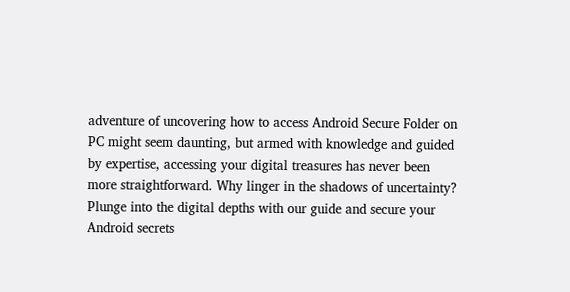adventure of uncovering how to access Android Secure Folder on PC might seem daunting, but armed with knowledge and guided by expertise, accessing your digital treasures has never been more straightforward. Why linger in the shadows of uncertainty? Plunge into the digital depths with our guide and secure your Android secrets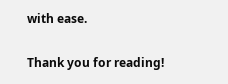with ease.

Thank you for reading!